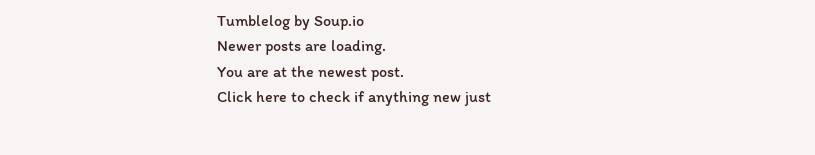Tumblelog by Soup.io
Newer posts are loading.
You are at the newest post.
Click here to check if anything new just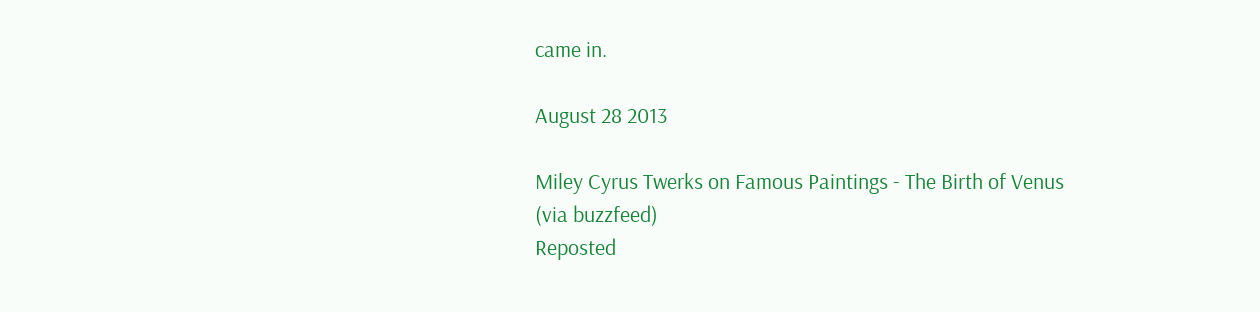came in.

August 28 2013

Miley Cyrus Twerks on Famous Paintings - The Birth of Venus
(via buzzfeed)
Reposted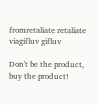fromretaliate retaliate viagifluv gifluv

Don't be the product, buy the product!